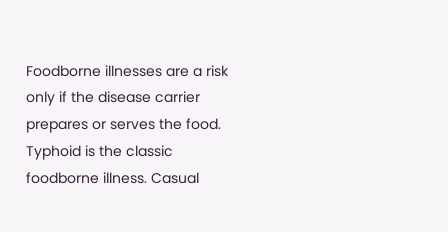Foodborne illnesses are a risk only if the disease carrier prepares or serves the food. Typhoid is the classic foodborne illness. Casual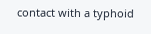contact with a typhoid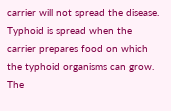carrier will not spread the disease. Typhoid is spread when the carrier prepares food on which the typhoid organisms can grow. The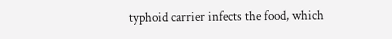typhoid carrier infects the food, which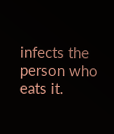infects the person who eats it.